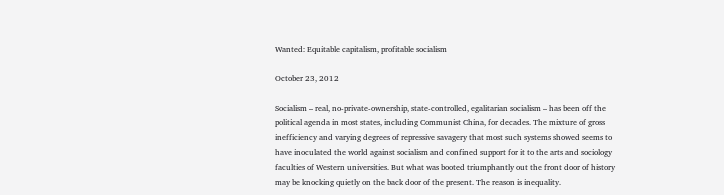Wanted: Equitable capitalism, profitable socialism

October 23, 2012

Socialism – real, no-private-ownership, state-controlled, egalitarian socialism – has been off the political agenda in most states, including Communist China, for decades. The mixture of gross inefficiency and varying degrees of repressive savagery that most such systems showed seems to have inoculated the world against socialism and confined support for it to the arts and sociology faculties of Western universities. But what was booted triumphantly out the front door of history may be knocking quietly on the back door of the present. The reason is inequality.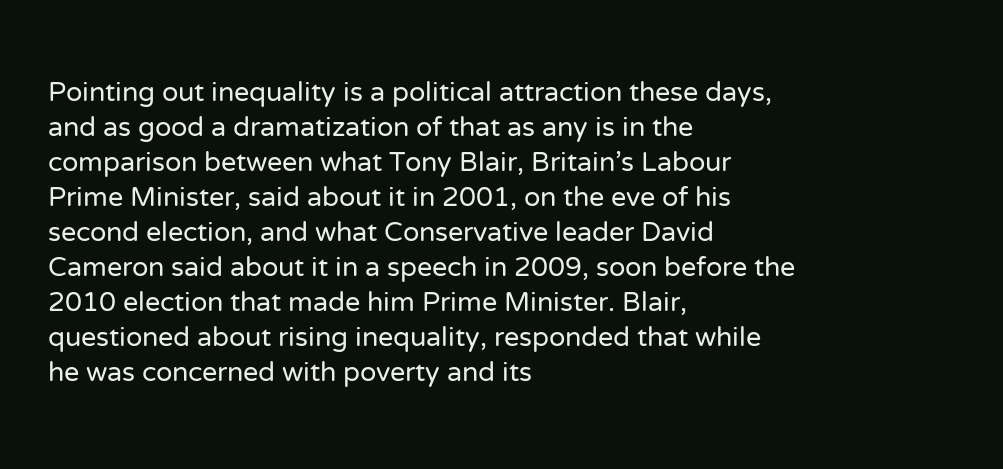Pointing out inequality is a political attraction these days, and as good a dramatization of that as any is in the comparison between what Tony Blair, Britain’s Labour Prime Minister, said about it in 2001, on the eve of his second election, and what Conservative leader David Cameron said about it in a speech in 2009, soon before the 2010 election that made him Prime Minister. Blair, questioned about rising inequality, responded that while he was concerned with poverty and its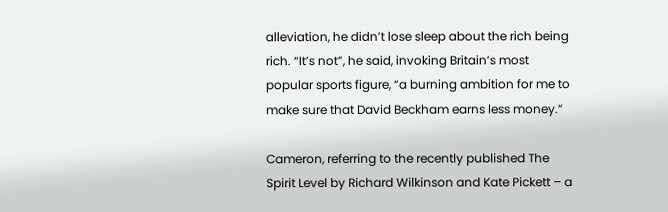alleviation, he didn’t lose sleep about the rich being rich. “It’s not”, he said, invoking Britain’s most popular sports figure, “a burning ambition for me to make sure that David Beckham earns less money.”

Cameron, referring to the recently published The Spirit Level by Richard Wilkinson and Kate Pickett – a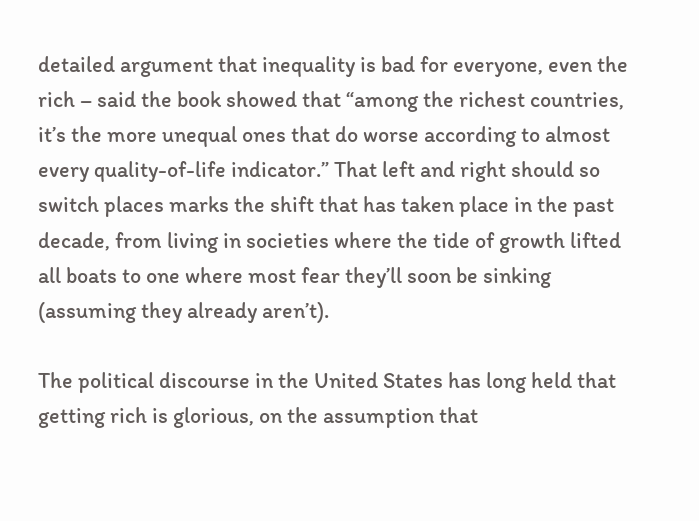detailed argument that inequality is bad for everyone, even the rich – said the book showed that “among the richest countries, it’s the more unequal ones that do worse according to almost every quality-of-life indicator.” That left and right should so switch places marks the shift that has taken place in the past decade, from living in societies where the tide of growth lifted all boats to one where most fear they’ll soon be sinking (assuming they already aren’t).

The political discourse in the United States has long held that getting rich is glorious, on the assumption that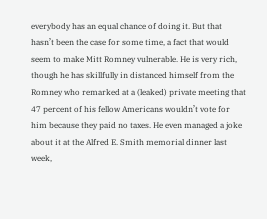everybody has an equal chance of doing it. But that hasn’t been the case for some time, a fact that would seem to make Mitt Romney vulnerable. He is very rich, though he has skillfully in distanced himself from the Romney who remarked at a (leaked) private meeting that 47 percent of his fellow Americans wouldn’t vote for him because they paid no taxes. He even managed a joke about it at the Alfred E. Smith memorial dinner last week,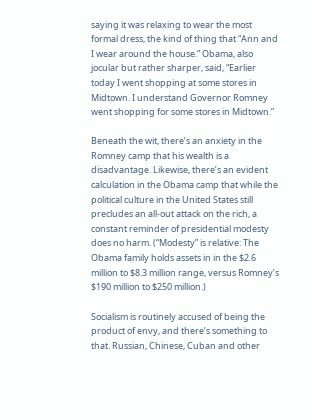saying it was relaxing to wear the most formal dress, the kind of thing that “Ann and I wear around the house.” Obama, also jocular but rather sharper, said, “Earlier today I went shopping at some stores in Midtown. I understand Governor Romney went shopping for some stores in Midtown.”

Beneath the wit, there’s an anxiety in the Romney camp that his wealth is a disadvantage. Likewise, there’s an evident calculation in the Obama camp that while the political culture in the United States still precludes an all-out attack on the rich, a constant reminder of presidential modesty does no harm. (“Modesty” is relative: The Obama family holds assets in in the $2.6 million to $8.3 million range, versus Romney’s $190 million to $250 million.)

Socialism is routinely accused of being the product of envy, and there’s something to that. Russian, Chinese, Cuban and other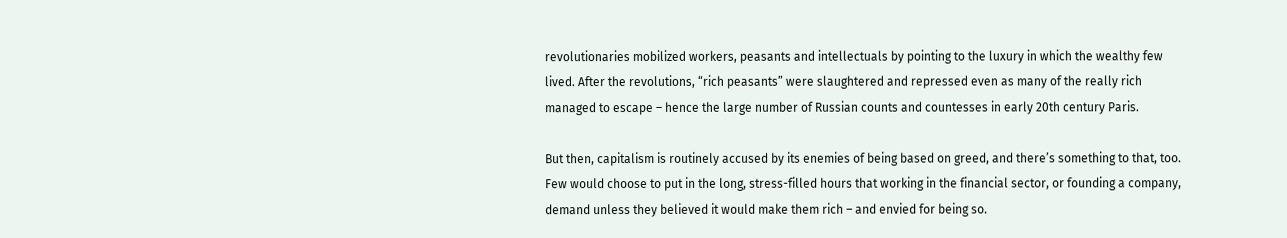revolutionaries mobilized workers, peasants and intellectuals by pointing to the luxury in which the wealthy few lived. After the revolutions, “rich peasants” were slaughtered and repressed even as many of the really rich managed to escape – hence the large number of Russian counts and countesses in early 20th century Paris.

But then, capitalism is routinely accused by its enemies of being based on greed, and there’s something to that, too. Few would choose to put in the long, stress-filled hours that working in the financial sector, or founding a company, demand unless they believed it would make them rich – and envied for being so.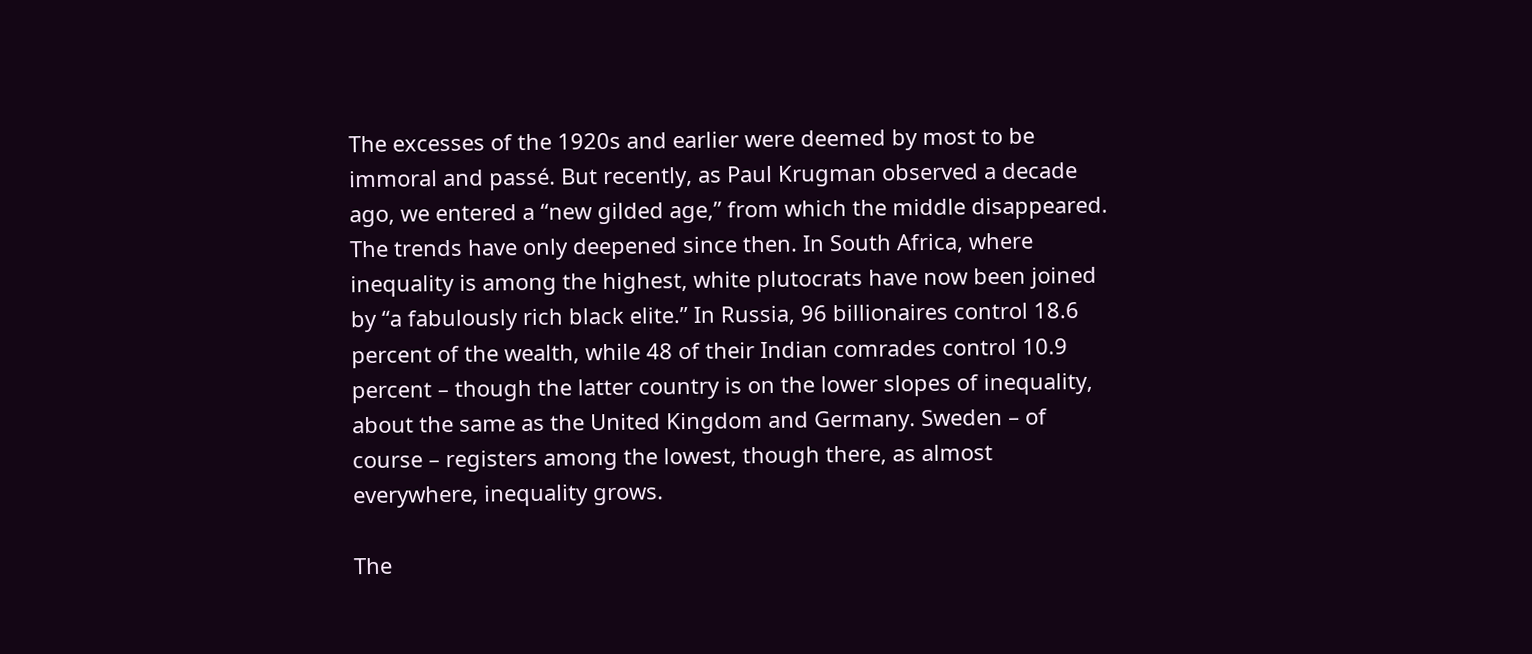The excesses of the 1920s and earlier were deemed by most to be immoral and passé. But recently, as Paul Krugman observed a decade ago, we entered a “new gilded age,” from which the middle disappeared. The trends have only deepened since then. In South Africa, where inequality is among the highest, white plutocrats have now been joined by “a fabulously rich black elite.” In Russia, 96 billionaires control 18.6 percent of the wealth, while 48 of their Indian comrades control 10.9 percent – though the latter country is on the lower slopes of inequality, about the same as the United Kingdom and Germany. Sweden – of course – registers among the lowest, though there, as almost everywhere, inequality grows.

The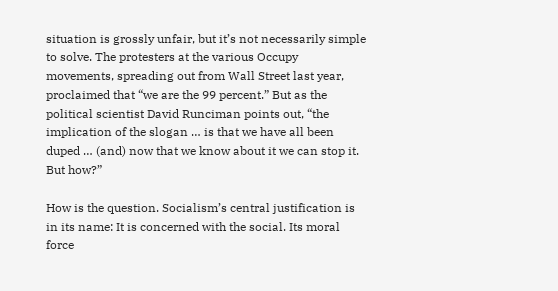situation is grossly unfair, but it’s not necessarily simple to solve. The protesters at the various Occupy movements, spreading out from Wall Street last year, proclaimed that “we are the 99 percent.” But as the political scientist David Runciman points out, “the implication of the slogan … is that we have all been duped … (and) now that we know about it we can stop it. But how?”

How is the question. Socialism’s central justification is in its name: It is concerned with the social. Its moral force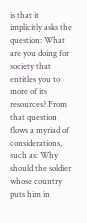is that it implicitly asks the question: What are you doing for society that entitles you to more of its resources? From that question flows a myriad of considerations, such as: Why should the soldier whose country puts him in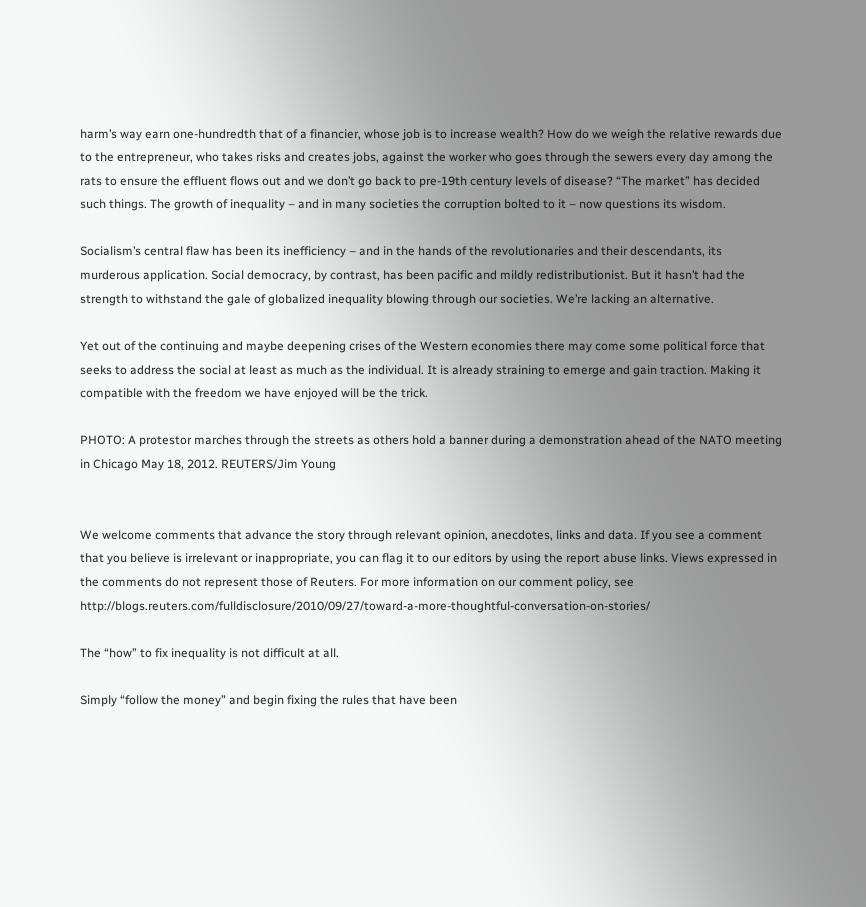harm’s way earn one-hundredth that of a financier, whose job is to increase wealth? How do we weigh the relative rewards due to the entrepreneur, who takes risks and creates jobs, against the worker who goes through the sewers every day among the rats to ensure the effluent flows out and we don’t go back to pre-19th century levels of disease? “The market” has decided such things. The growth of inequality – and in many societies the corruption bolted to it – now questions its wisdom.

Socialism’s central flaw has been its inefficiency – and in the hands of the revolutionaries and their descendants, its murderous application. Social democracy, by contrast, has been pacific and mildly redistributionist. But it hasn’t had the strength to withstand the gale of globalized inequality blowing through our societies. We’re lacking an alternative.

Yet out of the continuing and maybe deepening crises of the Western economies there may come some political force that seeks to address the social at least as much as the individual. It is already straining to emerge and gain traction. Making it compatible with the freedom we have enjoyed will be the trick.

PHOTO: A protestor marches through the streets as others hold a banner during a demonstration ahead of the NATO meeting in Chicago May 18, 2012. REUTERS/Jim Young


We welcome comments that advance the story through relevant opinion, anecdotes, links and data. If you see a comment that you believe is irrelevant or inappropriate, you can flag it to our editors by using the report abuse links. Views expressed in the comments do not represent those of Reuters. For more information on our comment policy, see http://blogs.reuters.com/fulldisclosure/2010/09/27/toward-a-more-thoughtful-conversation-on-stories/

The “how” to fix inequality is not difficult at all.

Simply “follow the money” and begin fixing the rules that have been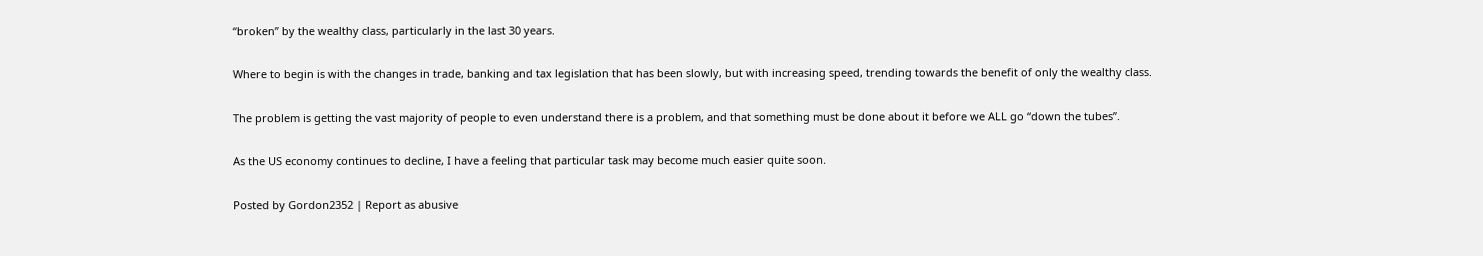“broken” by the wealthy class, particularly in the last 30 years.

Where to begin is with the changes in trade, banking and tax legislation that has been slowly, but with increasing speed, trending towards the benefit of only the wealthy class.

The problem is getting the vast majority of people to even understand there is a problem, and that something must be done about it before we ALL go “down the tubes”.

As the US economy continues to decline, I have a feeling that particular task may become much easier quite soon.

Posted by Gordon2352 | Report as abusive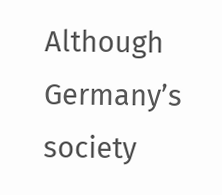Although Germany’s society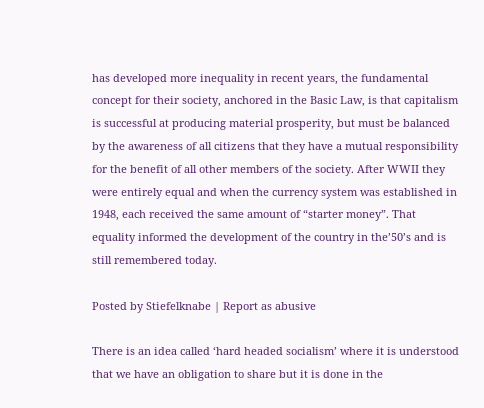has developed more inequality in recent years, the fundamental concept for their society, anchored in the Basic Law, is that capitalism is successful at producing material prosperity, but must be balanced by the awareness of all citizens that they have a mutual responsibility for the benefit of all other members of the society. After WWII they were entirely equal and when the currency system was established in 1948, each received the same amount of “starter money”. That equality informed the development of the country in the’50’s and is still remembered today.

Posted by Stiefelknabe | Report as abusive

There is an idea called ‘hard headed socialism’ where it is understood that we have an obligation to share but it is done in the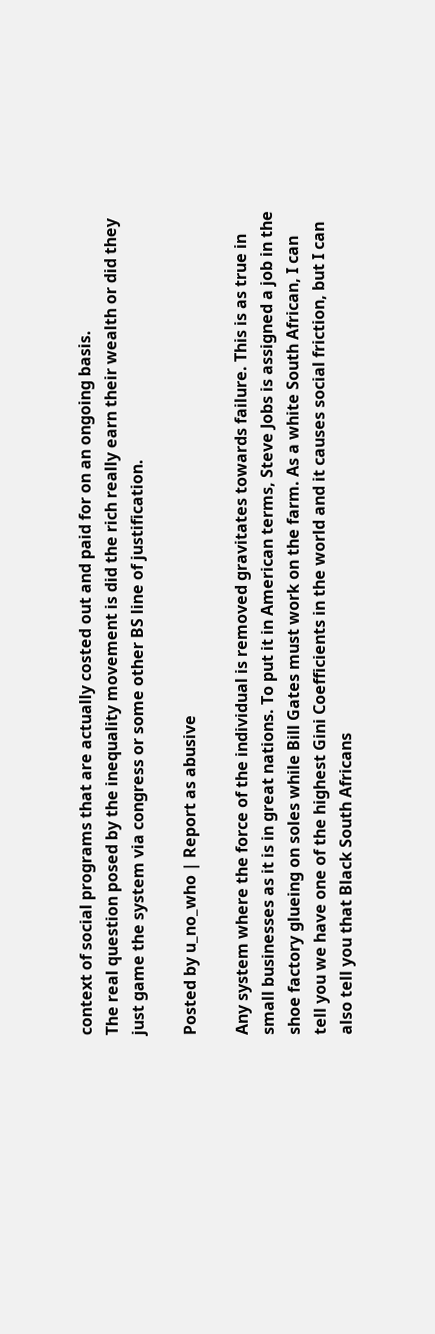context of social programs that are actually costed out and paid for on an ongoing basis.
The real question posed by the inequality movement is did the rich really earn their wealth or did they just game the system via congress or some other BS line of justification.

Posted by u_no_who | Report as abusive

Any system where the force of the individual is removed gravitates towards failure. This is as true in small businesses as it is in great nations. To put it in American terms, Steve Jobs is assigned a job in the shoe factory glueing on soles while Bill Gates must work on the farm. As a white South African, I can tell you we have one of the highest Gini Coefficients in the world and it causes social friction, but I can also tell you that Black South Africans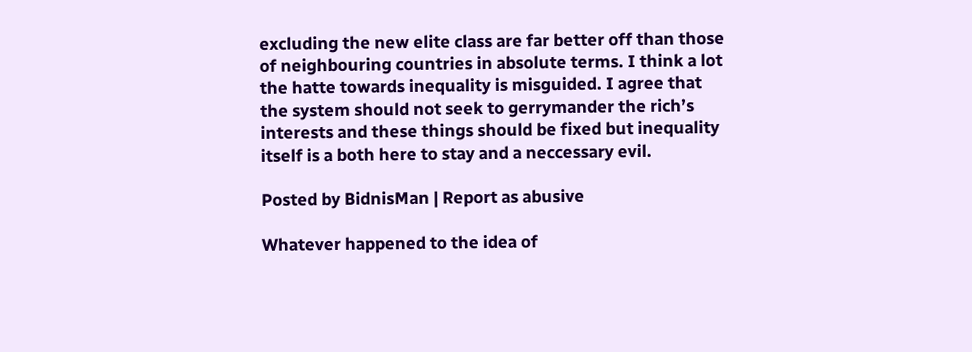excluding the new elite class are far better off than those of neighbouring countries in absolute terms. I think a lot the hatte towards inequality is misguided. I agree that the system should not seek to gerrymander the rich’s interests and these things should be fixed but inequality itself is a both here to stay and a neccessary evil.

Posted by BidnisMan | Report as abusive

Whatever happened to the idea of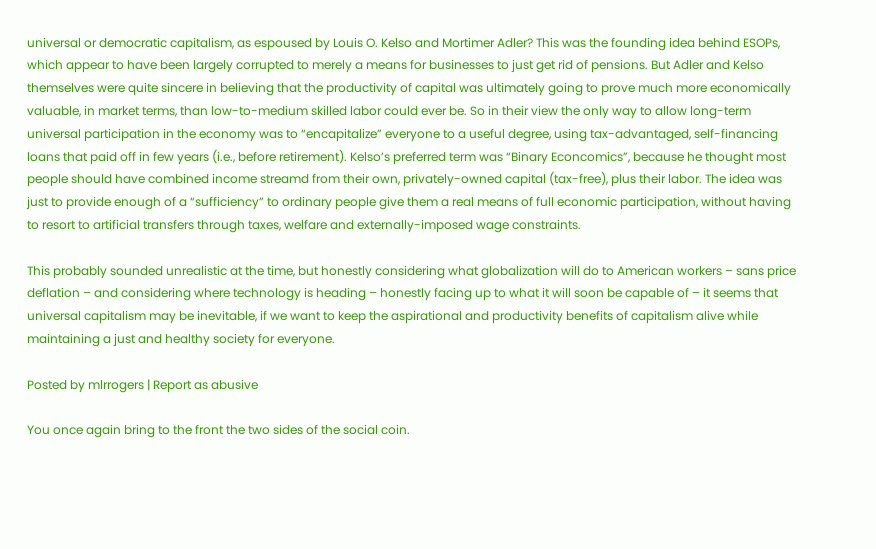universal or democratic capitalism, as espoused by Louis O. Kelso and Mortimer Adler? This was the founding idea behind ESOPs, which appear to have been largely corrupted to merely a means for businesses to just get rid of pensions. But Adler and Kelso themselves were quite sincere in believing that the productivity of capital was ultimately going to prove much more economically valuable, in market terms, than low-to-medium skilled labor could ever be. So in their view the only way to allow long-term universal participation in the economy was to “encapitalize” everyone to a useful degree, using tax-advantaged, self-financing loans that paid off in few years (i.e., before retirement). Kelso’s preferred term was “Binary Econcomics”, because he thought most people should have combined income streamd from their own, privately-owned capital (tax-free), plus their labor. The idea was just to provide enough of a “sufficiency” to ordinary people give them a real means of full economic participation, without having to resort to artificial transfers through taxes, welfare and externally-imposed wage constraints.

This probably sounded unrealistic at the time, but honestly considering what globalization will do to American workers – sans price deflation – and considering where technology is heading – honestly facing up to what it will soon be capable of – it seems that universal capitalism may be inevitable, if we want to keep the aspirational and productivity benefits of capitalism alive while maintaining a just and healthy society for everyone.

Posted by mlrrogers | Report as abusive

You once again bring to the front the two sides of the social coin.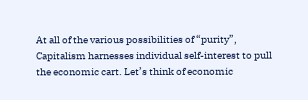At all of the various possibilities of “purity”, Capitalism harnesses individual self-interest to pull the economic cart. Let’s think of economic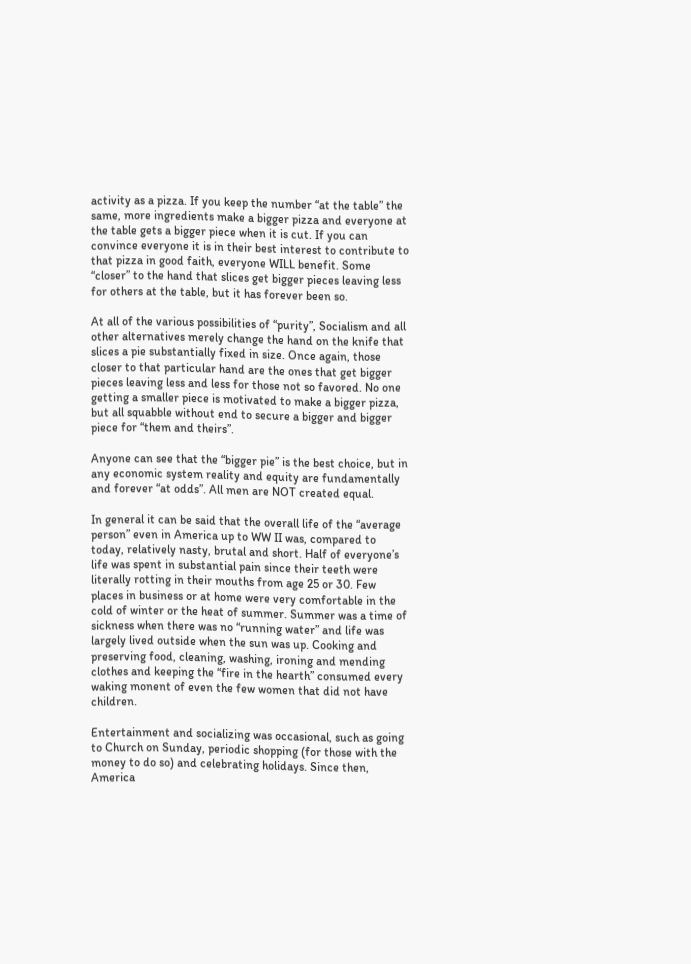activity as a pizza. If you keep the number “at the table” the same, more ingredients make a bigger pizza and everyone at the table gets a bigger piece when it is cut. If you can convince everyone it is in their best interest to contribute to that pizza in good faith, everyone WILL benefit. Some “closer” to the hand that slices get bigger pieces leaving less for others at the table, but it has forever been so.

At all of the various possibilities of “purity”, Socialism and all other alternatives merely change the hand on the knife that slices a pie substantially fixed in size. Once again, those closer to that particular hand are the ones that get bigger pieces leaving less and less for those not so favored. No one getting a smaller piece is motivated to make a bigger pizza, but all squabble without end to secure a bigger and bigger piece for “them and theirs”.

Anyone can see that the “bigger pie” is the best choice, but in any economic system reality and equity are fundamentally and forever “at odds”. All men are NOT created equal.

In general it can be said that the overall life of the “average person” even in America up to WW II was, compared to today, relatively nasty, brutal and short. Half of everyone’s life was spent in substantial pain since their teeth were literally rotting in their mouths from age 25 or 30. Few places in business or at home were very comfortable in the cold of winter or the heat of summer. Summer was a time of sickness when there was no “running water” and life was largely lived outside when the sun was up. Cooking and preserving food, cleaning, washing, ironing and mending clothes and keeping the “fire in the hearth” consumed every waking monent of even the few women that did not have children.

Entertainment and socializing was occasional, such as going to Church on Sunday, periodic shopping (for those with the money to do so) and celebrating holidays. Since then, America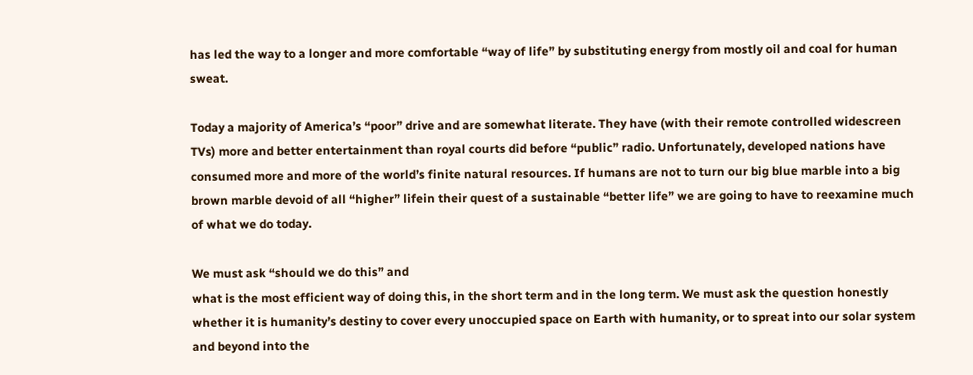has led the way to a longer and more comfortable “way of life” by substituting energy from mostly oil and coal for human sweat.

Today a majority of America’s “poor” drive and are somewhat literate. They have (with their remote controlled widescreen TVs) more and better entertainment than royal courts did before “public” radio. Unfortunately, developed nations have consumed more and more of the world’s finite natural resources. If humans are not to turn our big blue marble into a big brown marble devoid of all “higher” lifein their quest of a sustainable “better life” we are going to have to reexamine much of what we do today.

We must ask “should we do this” and
what is the most efficient way of doing this, in the short term and in the long term. We must ask the question honestly whether it is humanity’s destiny to cover every unoccupied space on Earth with humanity, or to spreat into our solar system and beyond into the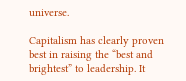universe.

Capitalism has clearly proven best in raising the “best and brightest” to leadership. It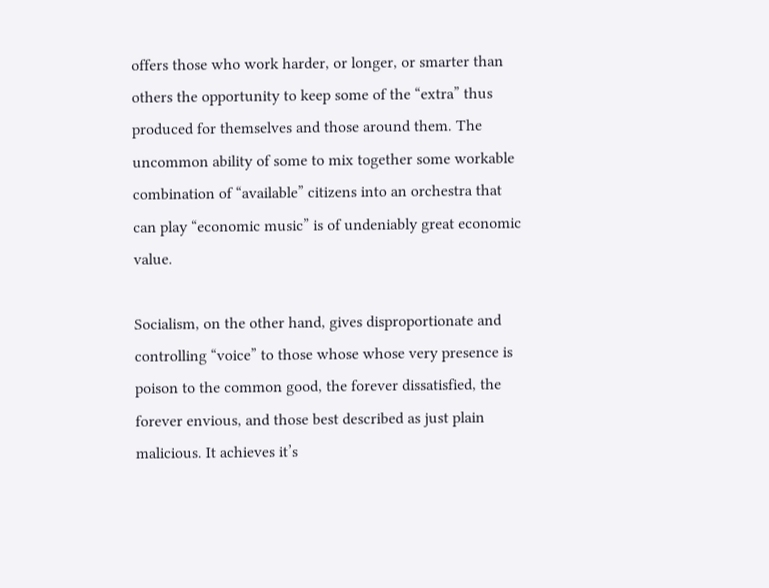offers those who work harder, or longer, or smarter than others the opportunity to keep some of the “extra” thus produced for themselves and those around them. The uncommon ability of some to mix together some workable combination of “available” citizens into an orchestra that can play “economic music” is of undeniably great economic value.

Socialism, on the other hand, gives disproportionate and controlling “voice” to those whose whose very presence is poison to the common good, the forever dissatisfied, the forever envious, and those best described as just plain malicious. It achieves it’s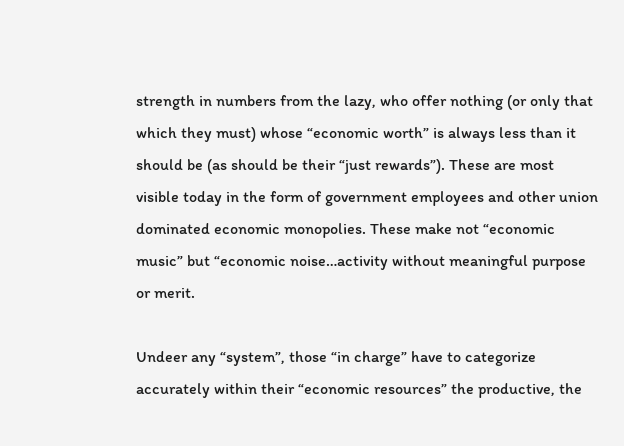strength in numbers from the lazy, who offer nothing (or only that which they must) whose “economic worth” is always less than it should be (as should be their “just rewards”). These are most visible today in the form of government employees and other union dominated economic monopolies. These make not “economic music” but “economic noise…activity without meaningful purpose or merit.

Undeer any “system”, those “in charge” have to categorize accurately within their “economic resources” the productive, the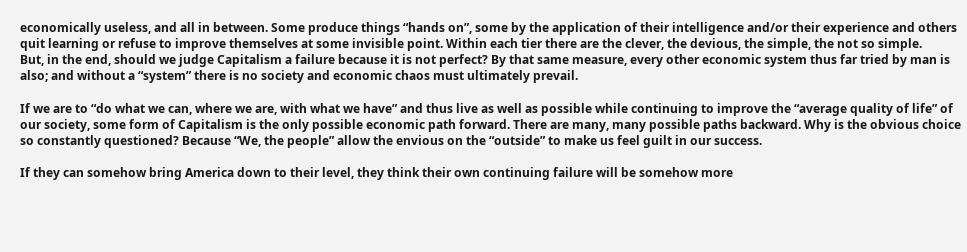economically useless, and all in between. Some produce things “hands on”, some by the application of their intelligence and/or their experience and others quit learning or refuse to improve themselves at some invisible point. Within each tier there are the clever, the devious, the simple, the not so simple.
But, in the end, should we judge Capitalism a failure because it is not perfect? By that same measure, every other economic system thus far tried by man is also; and without a “system” there is no society and economic chaos must ultimately prevail.

If we are to “do what we can, where we are, with what we have” and thus live as well as possible while continuing to improve the “average quality of life” of our society, some form of Capitalism is the only possible economic path forward. There are many, many possible paths backward. Why is the obvious choice so constantly questioned? Because “We, the people” allow the envious on the “outside” to make us feel guilt in our success.

If they can somehow bring America down to their level, they think their own continuing failure will be somehow more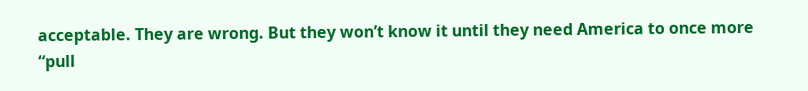acceptable. They are wrong. But they won’t know it until they need America to once more “pull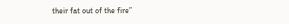their fat out of the fire”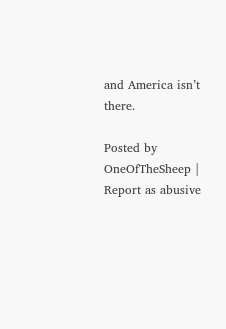and America isn’t there.

Posted by OneOfTheSheep | Report as abusive